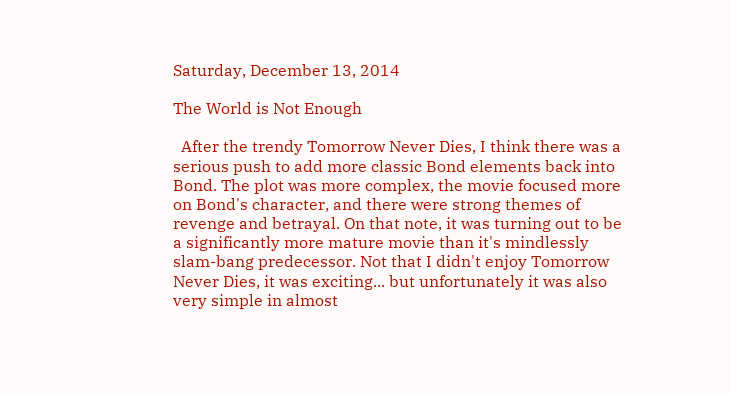Saturday, December 13, 2014

The World is Not Enough

  After the trendy Tomorrow Never Dies, I think there was a serious push to add more classic Bond elements back into Bond. The plot was more complex, the movie focused more on Bond's character, and there were strong themes of revenge and betrayal. On that note, it was turning out to be a significantly more mature movie than it's mindlessly slam-bang predecessor. Not that I didn't enjoy Tomorrow Never Dies, it was exciting... but unfortunately it was also very simple in almost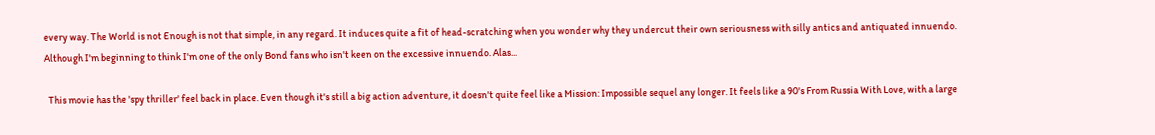every way. The World is not Enough is not that simple, in any regard. It induces quite a fit of head-scratching when you wonder why they undercut their own seriousness with silly antics and antiquated innuendo. Although I'm beginning to think I'm one of the only Bond fans who isn't keen on the excessive innuendo. Alas...

  This movie has the 'spy thriller' feel back in place. Even though it's still a big action adventure, it doesn't quite feel like a Mission: Impossible sequel any longer. It feels like a 90's From Russia With Love, with a large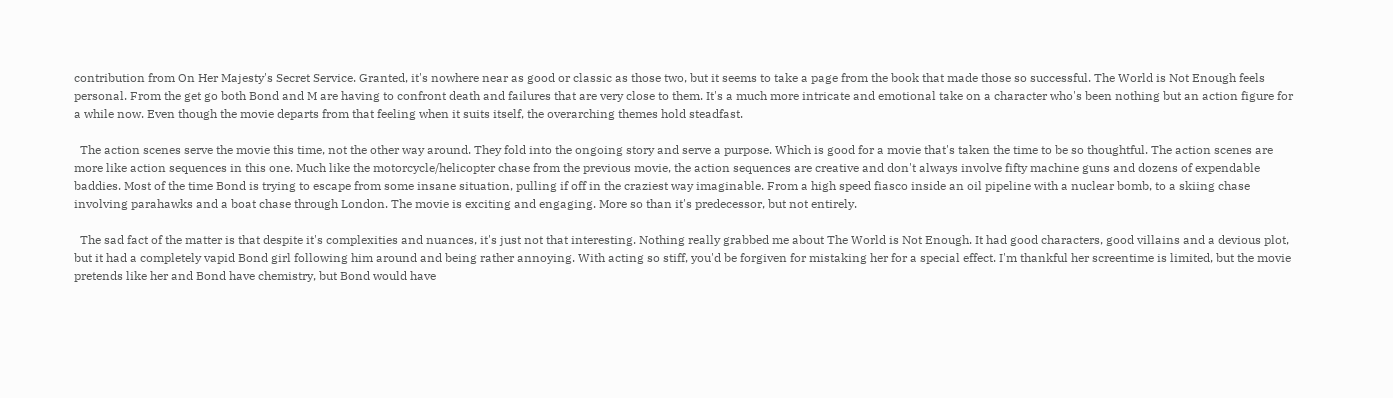contribution from On Her Majesty's Secret Service. Granted, it's nowhere near as good or classic as those two, but it seems to take a page from the book that made those so successful. The World is Not Enough feels personal. From the get go both Bond and M are having to confront death and failures that are very close to them. It's a much more intricate and emotional take on a character who's been nothing but an action figure for a while now. Even though the movie departs from that feeling when it suits itself, the overarching themes hold steadfast.

  The action scenes serve the movie this time, not the other way around. They fold into the ongoing story and serve a purpose. Which is good for a movie that's taken the time to be so thoughtful. The action scenes are more like action sequences in this one. Much like the motorcycle/helicopter chase from the previous movie, the action sequences are creative and don't always involve fifty machine guns and dozens of expendable baddies. Most of the time Bond is trying to escape from some insane situation, pulling if off in the craziest way imaginable. From a high speed fiasco inside an oil pipeline with a nuclear bomb, to a skiing chase involving parahawks and a boat chase through London. The movie is exciting and engaging. More so than it's predecessor, but not entirely.

  The sad fact of the matter is that despite it's complexities and nuances, it's just not that interesting. Nothing really grabbed me about The World is Not Enough. It had good characters, good villains and a devious plot, but it had a completely vapid Bond girl following him around and being rather annoying. With acting so stiff, you'd be forgiven for mistaking her for a special effect. I'm thankful her screentime is limited, but the movie pretends like her and Bond have chemistry, but Bond would have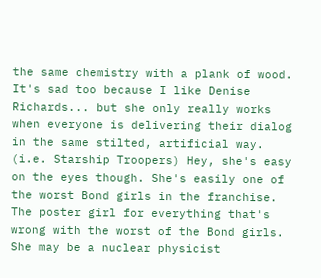the same chemistry with a plank of wood. It's sad too because I like Denise Richards... but she only really works when everyone is delivering their dialog in the same stilted, artificial way. (i.e. Starship Troopers) Hey, she's easy on the eyes though. She's easily one of the worst Bond girls in the franchise. The poster girl for everything that's wrong with the worst of the Bond girls. She may be a nuclear physicist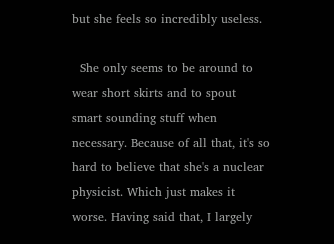but she feels so incredibly useless.

  She only seems to be around to wear short skirts and to spout  smart sounding stuff when necessary. Because of all that, it's so hard to believe that she's a nuclear physicist. Which just makes it worse. Having said that, I largely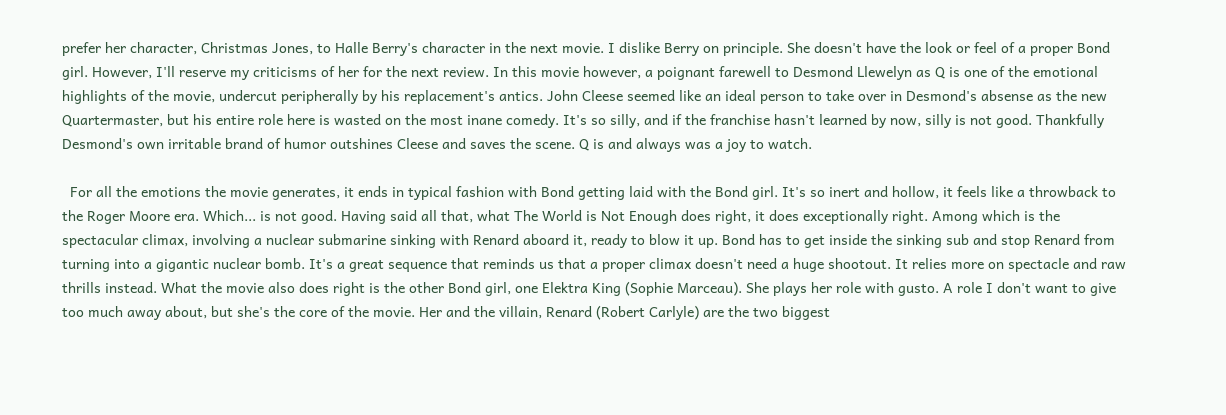prefer her character, Christmas Jones, to Halle Berry's character in the next movie. I dislike Berry on principle. She doesn't have the look or feel of a proper Bond girl. However, I'll reserve my criticisms of her for the next review. In this movie however, a poignant farewell to Desmond Llewelyn as Q is one of the emotional highlights of the movie, undercut peripherally by his replacement's antics. John Cleese seemed like an ideal person to take over in Desmond's absense as the new Quartermaster, but his entire role here is wasted on the most inane comedy. It's so silly, and if the franchise hasn't learned by now, silly is not good. Thankfully Desmond's own irritable brand of humor outshines Cleese and saves the scene. Q is and always was a joy to watch.

  For all the emotions the movie generates, it ends in typical fashion with Bond getting laid with the Bond girl. It's so inert and hollow, it feels like a throwback to the Roger Moore era. Which... is not good. Having said all that, what The World is Not Enough does right, it does exceptionally right. Among which is the spectacular climax, involving a nuclear submarine sinking with Renard aboard it, ready to blow it up. Bond has to get inside the sinking sub and stop Renard from turning into a gigantic nuclear bomb. It's a great sequence that reminds us that a proper climax doesn't need a huge shootout. It relies more on spectacle and raw thrills instead. What the movie also does right is the other Bond girl, one Elektra King (Sophie Marceau). She plays her role with gusto. A role I don't want to give too much away about, but she's the core of the movie. Her and the villain, Renard (Robert Carlyle) are the two biggest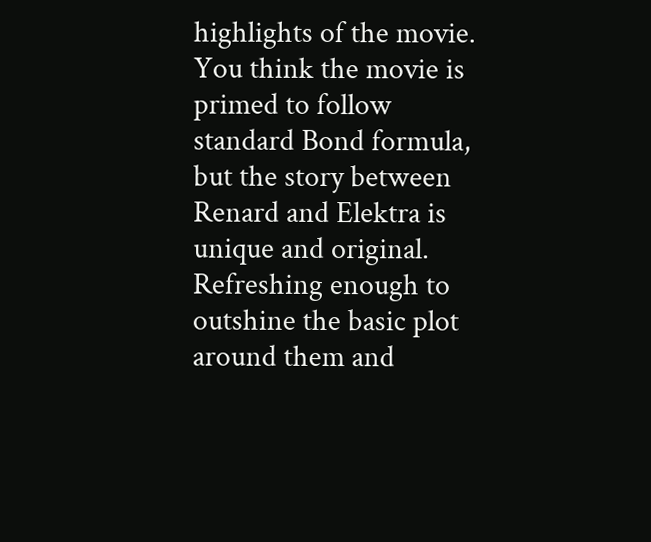highlights of the movie. You think the movie is primed to follow standard Bond formula, but the story between Renard and Elektra is unique and original. Refreshing enough to outshine the basic plot around them and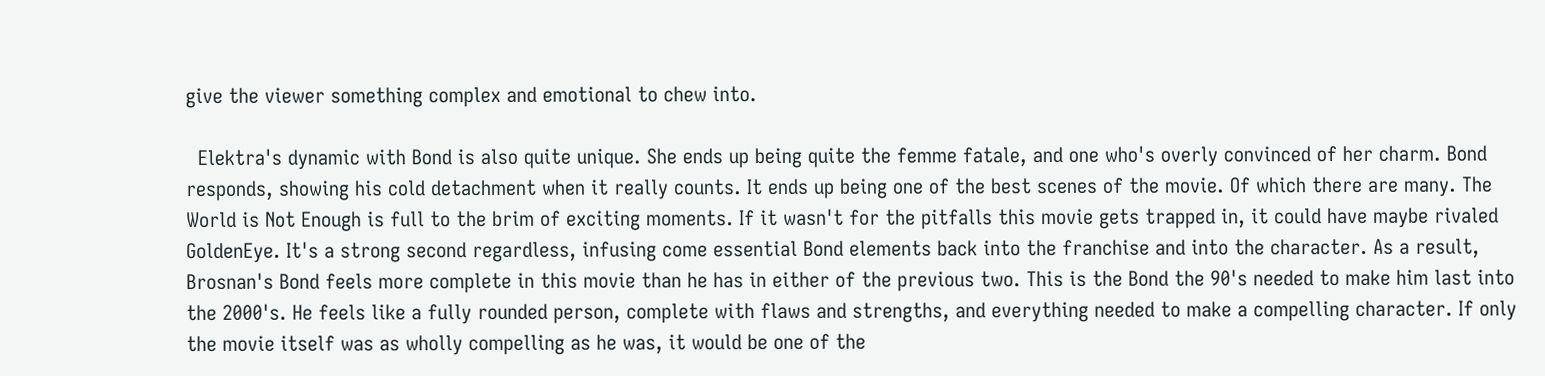give the viewer something complex and emotional to chew into.

  Elektra's dynamic with Bond is also quite unique. She ends up being quite the femme fatale, and one who's overly convinced of her charm. Bond responds, showing his cold detachment when it really counts. It ends up being one of the best scenes of the movie. Of which there are many. The World is Not Enough is full to the brim of exciting moments. If it wasn't for the pitfalls this movie gets trapped in, it could have maybe rivaled GoldenEye. It's a strong second regardless, infusing come essential Bond elements back into the franchise and into the character. As a result, Brosnan's Bond feels more complete in this movie than he has in either of the previous two. This is the Bond the 90's needed to make him last into the 2000's. He feels like a fully rounded person, complete with flaws and strengths, and everything needed to make a compelling character. If only the movie itself was as wholly compelling as he was, it would be one of the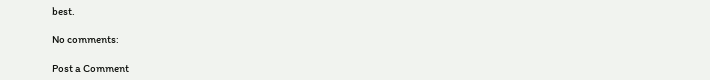best.

No comments:

Post a Comment